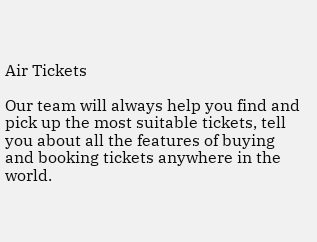Air Tickets

Our team will always help you find and pick up the most suitable tickets, tell you about all the features of buying and booking tickets anywhere in the world.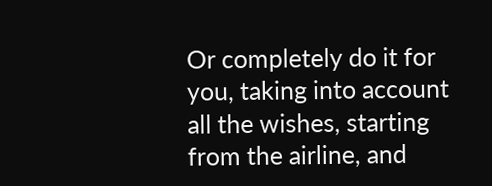Or completely do it for you, taking into account all the wishes, starting from the airline, and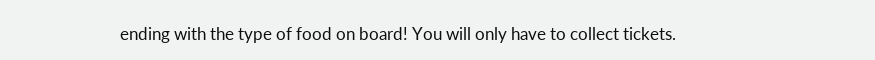ending with the type of food on board! You will only have to collect tickets.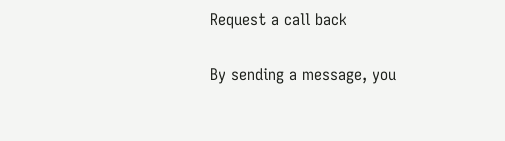Request a call back

By sending a message, you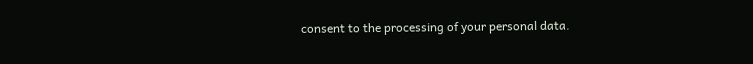consent to the processing of your personal data.